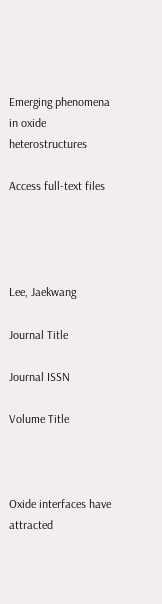Emerging phenomena in oxide heterostructures

Access full-text files




Lee, Jaekwang

Journal Title

Journal ISSN

Volume Title



Oxide interfaces have attracted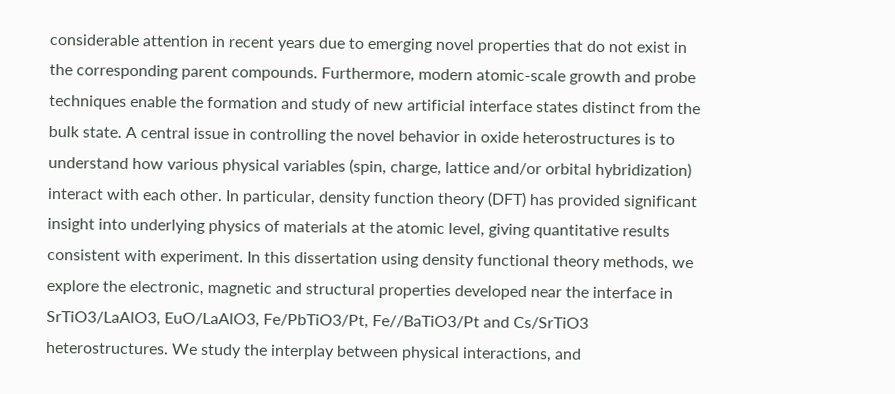considerable attention in recent years due to emerging novel properties that do not exist in the corresponding parent compounds. Furthermore, modern atomic-scale growth and probe techniques enable the formation and study of new artificial interface states distinct from the bulk state. A central issue in controlling the novel behavior in oxide heterostructures is to understand how various physical variables (spin, charge, lattice and/or orbital hybridization) interact with each other. In particular, density function theory (DFT) has provided significant insight into underlying physics of materials at the atomic level, giving quantitative results consistent with experiment. In this dissertation using density functional theory methods, we explore the electronic, magnetic and structural properties developed near the interface in SrTiO3/LaAlO3, EuO/LaAlO3, Fe/PbTiO3/Pt, Fe//BaTiO3/Pt and Cs/SrTiO3 heterostructures. We study the interplay between physical interactions, and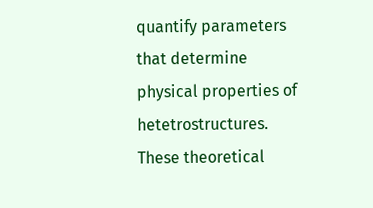quantify parameters that determine physical properties of hetetrostructures. These theoretical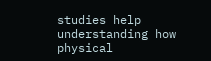studies help understanding how physical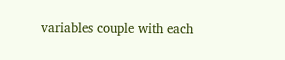variables couple with each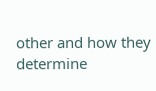other and how they determine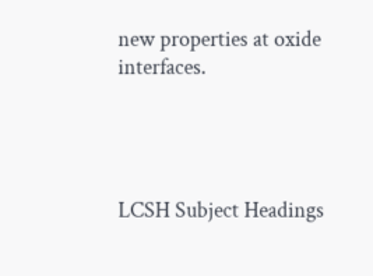new properties at oxide interfaces.




LCSH Subject Headings